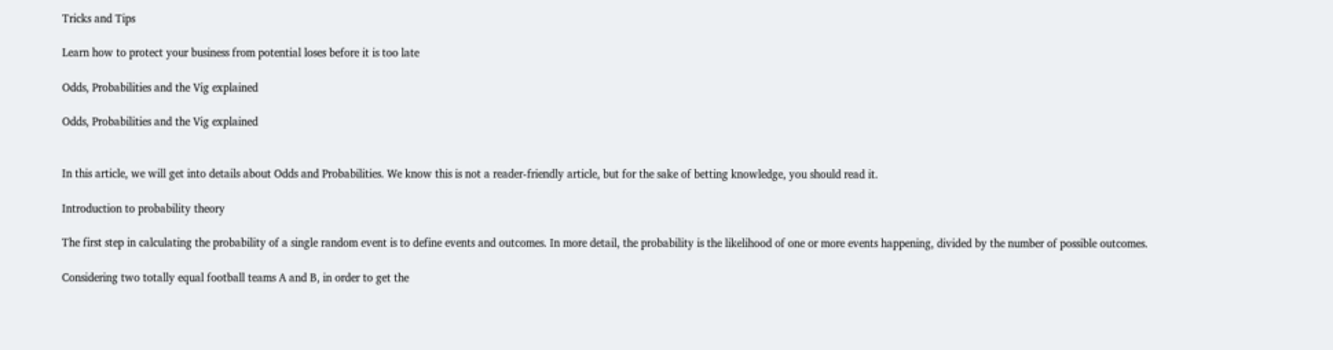Tricks and Tips

Learn how to protect your business from potential loses before it is too late

Odds, Probabilities and the Vig explained

Odds, Probabilities and the Vig explained


In this article, we will get into details about Odds and Probabilities. We know this is not a reader-friendly article, but for the sake of betting knowledge, you should read it.

Introduction to probability theory

The first step in calculating the probability of a single random event is to define events and outcomes. In more detail, the probability is the likelihood of one or more events happening, divided by the number of possible outcomes.

Considering two totally equal football teams A and B, in order to get the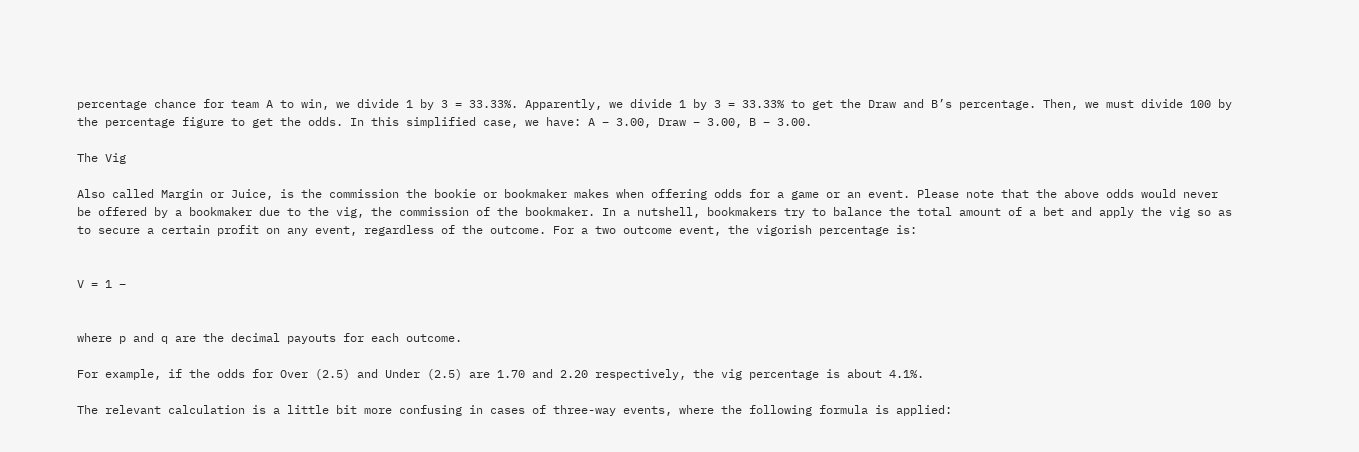percentage chance for team A to win, we divide 1 by 3 = 33.33%. Apparently, we divide 1 by 3 = 33.33% to get the Draw and B’s percentage. Then, we must divide 100 by the percentage figure to get the odds. In this simplified case, we have: A – 3.00, Draw – 3.00, B – 3.00.

The Vig

Also called Margin or Juice, is the commission the bookie or bookmaker makes when offering odds for a game or an event. Please note that the above odds would never be offered by a bookmaker due to the vig, the commission of the bookmaker. In a nutshell, bookmakers try to balance the total amount of a bet and apply the vig so as to secure a certain profit on any event, regardless of the outcome. For a two outcome event, the vigorish percentage is:


V = 1 –


where p and q are the decimal payouts for each outcome.

For example, if the odds for Over (2.5) and Under (2.5) are 1.70 and 2.20 respectively, the vig percentage is about 4.1%.

The relevant calculation is a little bit more confusing in cases of three-way events, where the following formula is applied: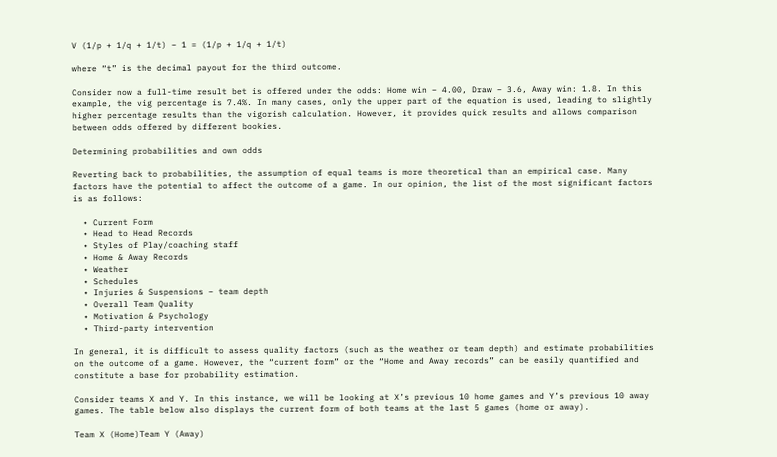V (1/p + 1/q + 1/t) – 1 = (1/p + 1/q + 1/t)

where “t” is the decimal payout for the third outcome.

Consider now a full-time result bet is offered under the odds: Home win – 4.00, Draw – 3.6, Away win: 1.8. In this example, the vig percentage is 7.4%. In many cases, only the upper part of the equation is used, leading to slightly higher percentage results than the vigorish calculation. However, it provides quick results and allows comparison between odds offered by different bookies.

Determining probabilities and own odds

Reverting back to probabilities, the assumption of equal teams is more theoretical than an empirical case. Many factors have the potential to affect the outcome of a game. In our opinion, the list of the most significant factors is as follows:

  • Current Form
  • Head to Head Records
  • Styles of Play/coaching staff
  • Home & Away Records
  • Weather
  • Schedules
  • Injuries & Suspensions – team depth
  • Overall Team Quality
  • Motivation & Psychology
  • Third-party intervention

In general, it is difficult to assess quality factors (such as the weather or team depth) and estimate probabilities on the outcome of a game. However, the “current form” or the “Home and Away records” can be easily quantified and constitute a base for probability estimation.

Consider teams X and Y. In this instance, we will be looking at X’s previous 10 home games and Y’s previous 10 away games. The table below also displays the current form of both teams at the last 5 games (home or away).

Team X (Home)Team Y (Away)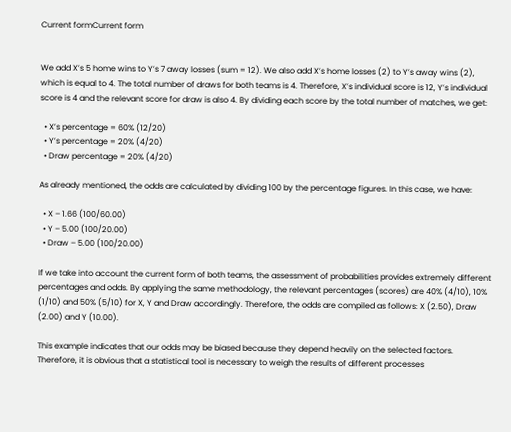Current formCurrent form


We add X’s 5 home wins to Y’s 7 away losses (sum = 12). We also add X’s home losses (2) to Y’s away wins (2), which is equal to 4. The total number of draws for both teams is 4. Therefore, X’s individual score is 12, Y’s individual score is 4 and the relevant score for draw is also 4. By dividing each score by the total number of matches, we get:

  • X’s percentage = 60% (12/20)
  • Y’s percentage = 20% (4/20)
  • Draw percentage = 20% (4/20)

As already mentioned, the odds are calculated by dividing 100 by the percentage figures. In this case, we have:

  • X – 1.66 (100/60.00)
  • Y – 5.00 (100/20.00)
  • Draw – 5.00 (100/20.00)

If we take into account the current form of both teams, the assessment of probabilities provides extremely different percentages and odds. By applying the same methodology, the relevant percentages (scores) are 40% (4/10), 10% (1/10) and 50% (5/10) for X, Y and Draw accordingly. Therefore, the odds are compiled as follows: X (2.50), Draw (2.00) and Y (10.00).

This example indicates that our odds may be biased because they depend heavily on the selected factors. Therefore, it is obvious that a statistical tool is necessary to weigh the results of different processes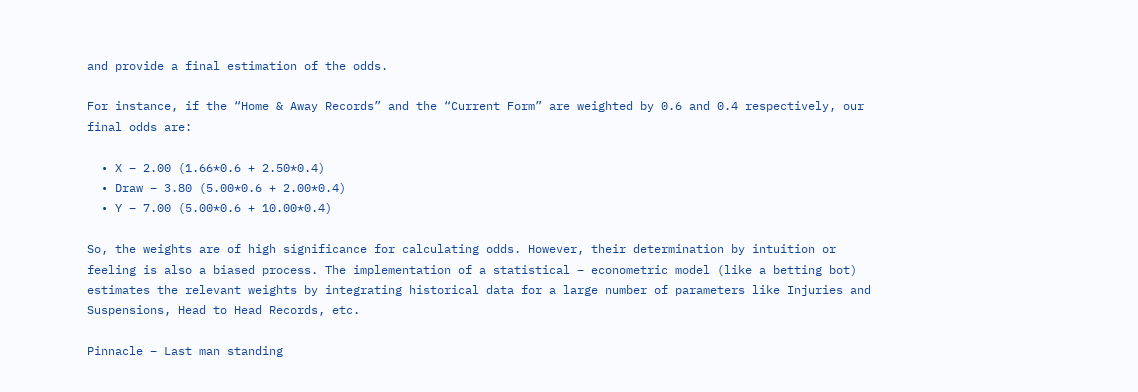and provide a final estimation of the odds.

For instance, if the “Home & Away Records” and the “Current Form” are weighted by 0.6 and 0.4 respectively, our final odds are:

  • X – 2.00 (1.66*0.6 + 2.50*0.4)
  • Draw – 3.80 (5.00*0.6 + 2.00*0.4)
  • Y – 7.00 (5.00*0.6 + 10.00*0.4)

So, the weights are of high significance for calculating odds. However, their determination by intuition or feeling is also a biased process. The implementation of a statistical – econometric model (like a betting bot) estimates the relevant weights by integrating historical data for a large number of parameters like Injuries and Suspensions, Head to Head Records, etc.

Pinnacle – Last man standing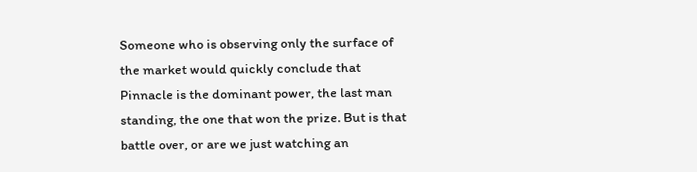Someone who is observing only the surface of the market would quickly conclude that Pinnacle is the dominant power, the last man standing, the one that won the prize. But is that battle over, or are we just watching an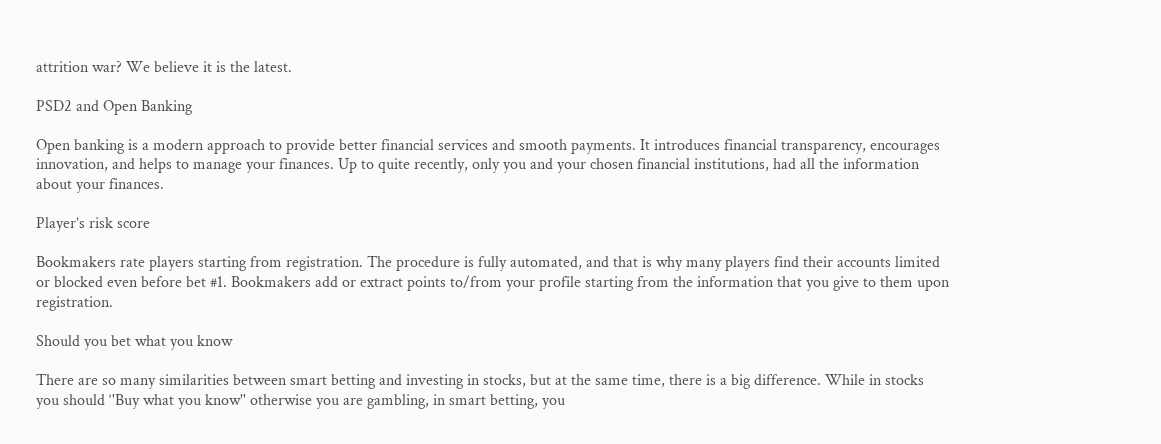attrition war? We believe it is the latest.

PSD2 and Open Banking

Open banking is a modern approach to provide better financial services and smooth payments. It introduces financial transparency, encourages innovation, and helps to manage your finances. Up to quite recently, only you and your chosen financial institutions, had all the information about your finances.

Player’s risk score

Bookmakers rate players starting from registration. The procedure is fully automated, and that is why many players find their accounts limited or blocked even before bet #1. Bookmakers add or extract points to/from your profile starting from the information that you give to them upon registration.

Should you bet what you know

There are so many similarities between smart betting and investing in stocks, but at the same time, there is a big difference. While in stocks you should ‘'Buy what you know'' otherwise you are gambling, in smart betting, you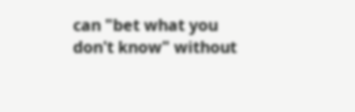can "bet what you don't know" without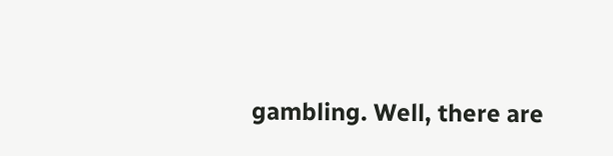gambling. Well, there are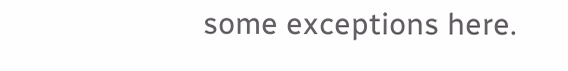some exceptions here.